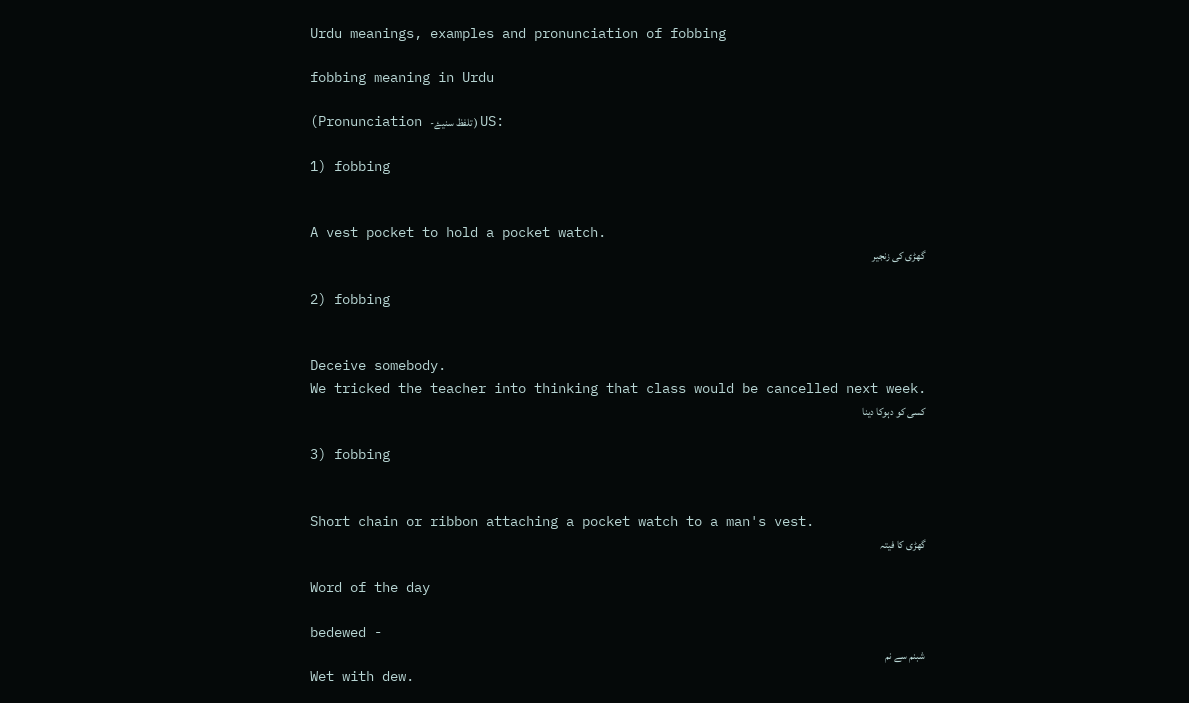Urdu meanings, examples and pronunciation of fobbing

fobbing meaning in Urdu

(Pronunciation -تلفظ سنیۓ ) US:

1) fobbing


A vest pocket to hold a pocket watch.
گھڑی کی زنجیر

2) fobbing


Deceive somebody.
We tricked the teacher into thinking that class would be cancelled next week.
کسی کو دہوکا دینا

3) fobbing


Short chain or ribbon attaching a pocket watch to a man's vest.
گھڑی کا فیتہ

Word of the day

bedewed -
شبنم سے نم
Wet with dew.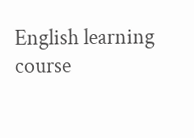English learning course